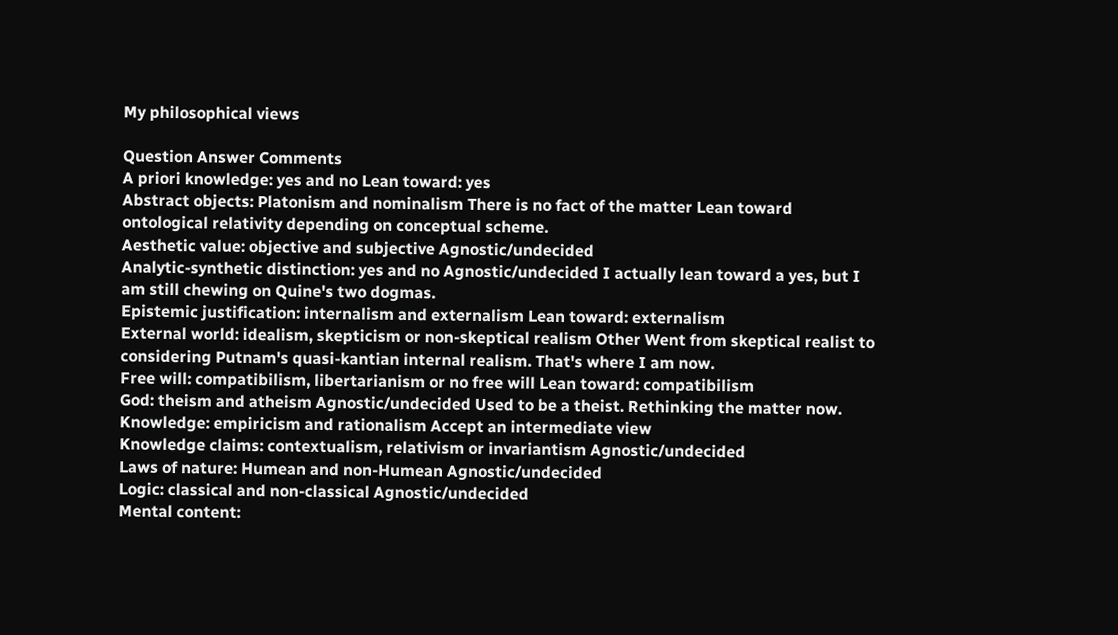My philosophical views

Question Answer Comments
A priori knowledge: yes and no Lean toward: yes
Abstract objects: Platonism and nominalism There is no fact of the matter Lean toward ontological relativity depending on conceptual scheme.
Aesthetic value: objective and subjective Agnostic/undecided
Analytic-synthetic distinction: yes and no Agnostic/undecided I actually lean toward a yes, but I am still chewing on Quine's two dogmas.
Epistemic justification: internalism and externalism Lean toward: externalism
External world: idealism, skepticism or non-skeptical realism Other Went from skeptical realist to considering Putnam's quasi-kantian internal realism. That's where I am now.
Free will: compatibilism, libertarianism or no free will Lean toward: compatibilism
God: theism and atheism Agnostic/undecided Used to be a theist. Rethinking the matter now.
Knowledge: empiricism and rationalism Accept an intermediate view
Knowledge claims: contextualism, relativism or invariantism Agnostic/undecided
Laws of nature: Humean and non-Humean Agnostic/undecided
Logic: classical and non-classical Agnostic/undecided
Mental content: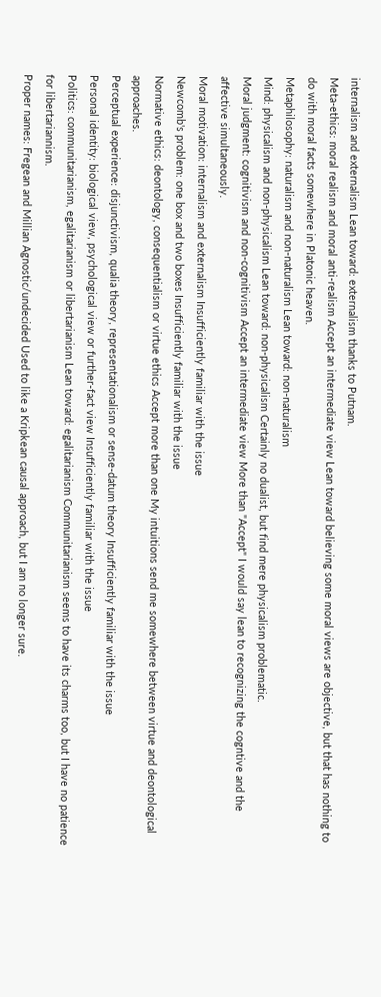internalism and externalism Lean toward: externalism thanks to Putnam.
Meta-ethics: moral realism and moral anti-realism Accept an intermediate view Lean toward believing some moral views are objective, but that has nothing to do with moral facts somewhere in Platonic heaven.
Metaphilosophy: naturalism and non-naturalism Lean toward: non-naturalism
Mind: physicalism and non-physicalism Lean toward: non-physicalism Certainly no dualist, but find mere physicalism problematic.
Moral judgment: cognitivism and non-cognitivism Accept an intermediate view More than "Accept" I would say lean to recognizing the cogntive and the affective simultaneously.
Moral motivation: internalism and externalism Insufficiently familiar with the issue
Newcomb's problem: one box and two boxes Insufficiently familiar with the issue
Normative ethics: deontology, consequentialism or virtue ethics Accept more than one My intuitions send me somewhere between virtue and deontological approaches.
Perceptual experience: disjunctivism, qualia theory, representationalism or sense-datum theory Insufficiently familiar with the issue
Personal identity: biological view, psychological view or further-fact view Insufficiently familiar with the issue
Politics: communitarianism, egalitarianism or libertarianism Lean toward: egalitarianism Communitarianism seems to have its charms too, but I have no patience for libertariannism.
Proper names: Fregean and Millian Agnostic/undecided Used to like a Kripkean causal approach, but I am no longer sure.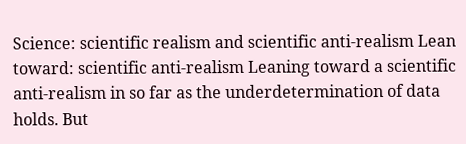Science: scientific realism and scientific anti-realism Lean toward: scientific anti-realism Leaning toward a scientific anti-realism in so far as the underdetermination of data holds. But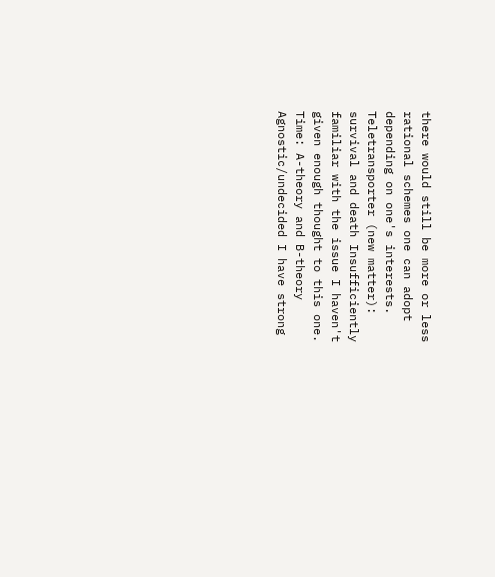there would still be more or less rational schemes one can adopt depending on one's interests.
Teletransporter (new matter): survival and death Insufficiently familiar with the issue I haven't given enough thought to this one.
Time: A-theory and B-theory Agnostic/undecided I have strong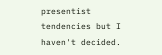presentist tendencies but I haven't decided.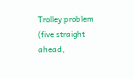Trolley problem (five straight ahead,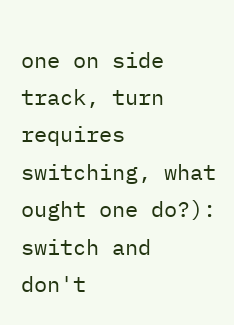one on side track, turn requires switching, what ought one do?): switch and don't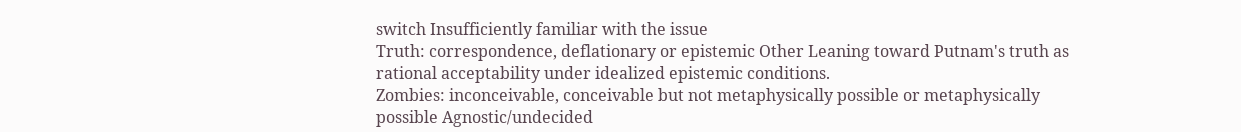switch Insufficiently familiar with the issue
Truth: correspondence, deflationary or epistemic Other Leaning toward Putnam's truth as rational acceptability under idealized epistemic conditions.
Zombies: inconceivable, conceivable but not metaphysically possible or metaphysically possible Agnostic/undecided